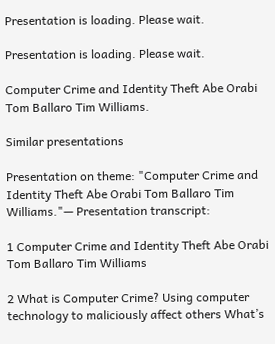Presentation is loading. Please wait.

Presentation is loading. Please wait.

Computer Crime and Identity Theft Abe Orabi Tom Ballaro Tim Williams.

Similar presentations

Presentation on theme: "Computer Crime and Identity Theft Abe Orabi Tom Ballaro Tim Williams."— Presentation transcript:

1 Computer Crime and Identity Theft Abe Orabi Tom Ballaro Tim Williams

2 What is Computer Crime? Using computer technology to maliciously affect others What’s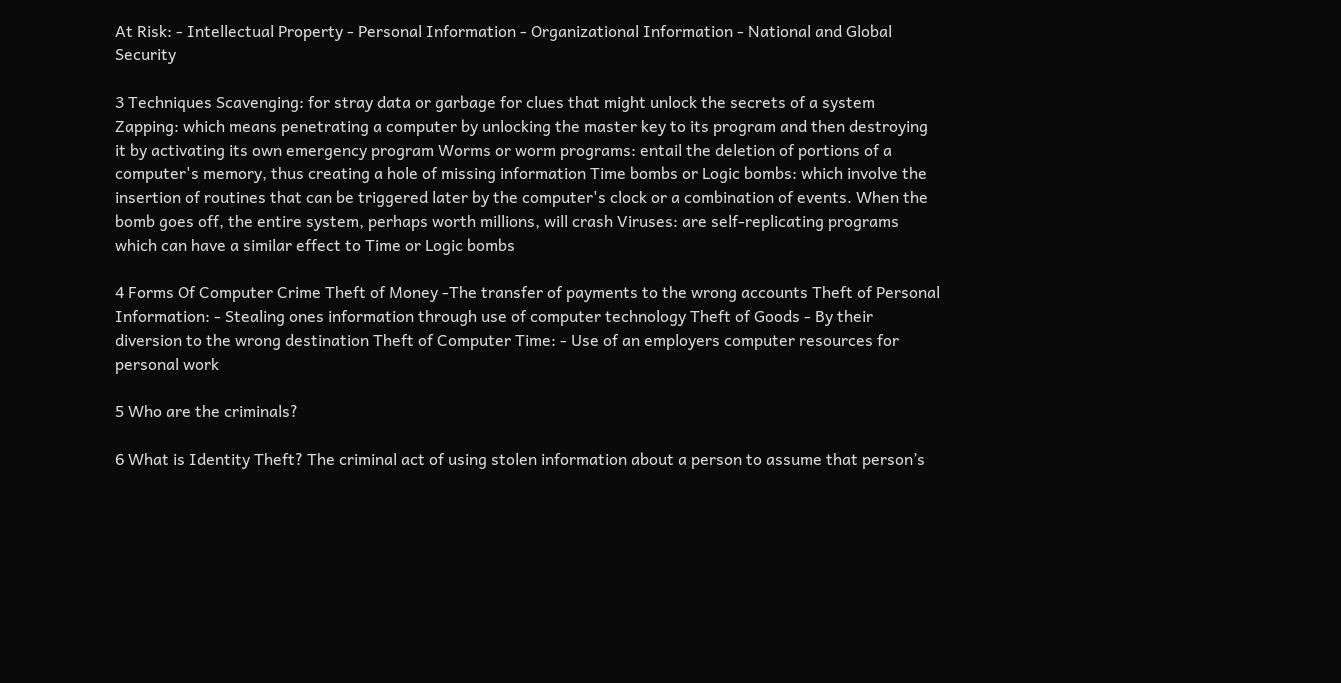At Risk: - Intellectual Property - Personal Information - Organizational Information - National and Global Security

3 Techniques Scavenging: for stray data or garbage for clues that might unlock the secrets of a system Zapping: which means penetrating a computer by unlocking the master key to its program and then destroying it by activating its own emergency program Worms or worm programs: entail the deletion of portions of a computer's memory, thus creating a hole of missing information Time bombs or Logic bombs: which involve the insertion of routines that can be triggered later by the computer's clock or a combination of events. When the bomb goes off, the entire system, perhaps worth millions, will crash Viruses: are self-replicating programs which can have a similar effect to Time or Logic bombs

4 Forms Of Computer Crime Theft of Money -The transfer of payments to the wrong accounts Theft of Personal Information: - Stealing ones information through use of computer technology Theft of Goods - By their diversion to the wrong destination Theft of Computer Time: - Use of an employers computer resources for personal work

5 Who are the criminals?

6 What is Identity Theft? The criminal act of using stolen information about a person to assume that person’s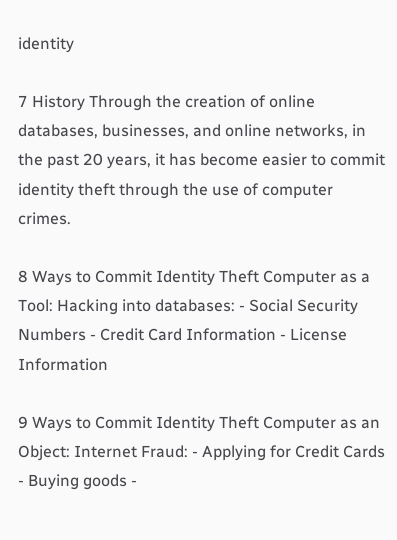identity

7 History Through the creation of online databases, businesses, and online networks, in the past 20 years, it has become easier to commit identity theft through the use of computer crimes.

8 Ways to Commit Identity Theft Computer as a Tool: Hacking into databases: - Social Security Numbers - Credit Card Information - License Information

9 Ways to Commit Identity Theft Computer as an Object: Internet Fraud: - Applying for Credit Cards - Buying goods -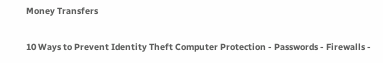Money Transfers

10 Ways to Prevent Identity Theft Computer Protection - Passwords - Firewalls -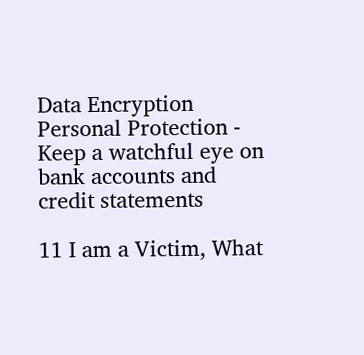Data Encryption Personal Protection - Keep a watchful eye on bank accounts and credit statements

11 I am a Victim, What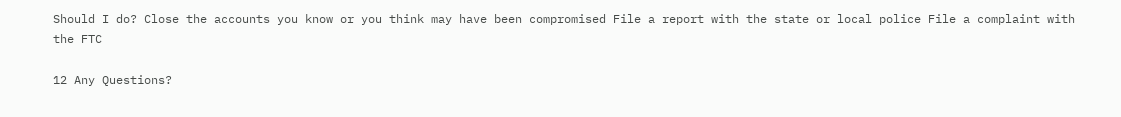Should I do? Close the accounts you know or you think may have been compromised File a report with the state or local police File a complaint with the FTC

12 Any Questions?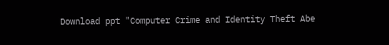Download ppt "Computer Crime and Identity Theft Abe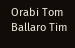Orabi Tom Ballaro Tim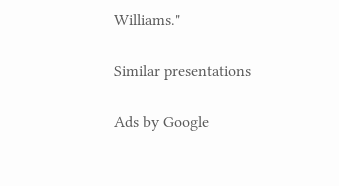Williams."

Similar presentations

Ads by Google